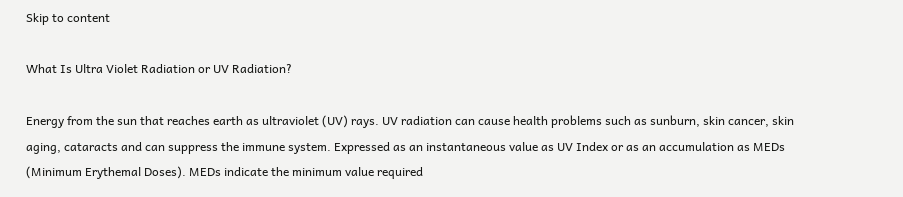Skip to content

What Is Ultra Violet Radiation or UV Radiation?

Energy from the sun that reaches earth as ultraviolet (UV) rays. UV radiation can cause health problems such as sunburn, skin cancer, skin aging, cataracts and can suppress the immune system. Expressed as an instantaneous value as UV Index or as an accumulation as MEDs (Minimum Erythemal Doses). MEDs indicate the minimum value required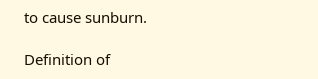to cause sunburn.

Definition of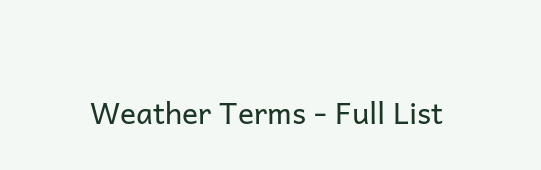Weather Terms - Full List